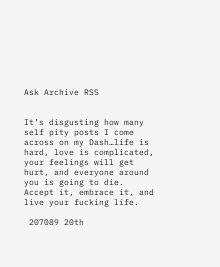Ask Archive RSS


It’s disgusting how many self pity posts I come across on my Dash…life is hard, love is complicated, your feelings will get hurt, and everyone around you is going to die. Accept it, embrace it, and live your fucking life.

 207089 20th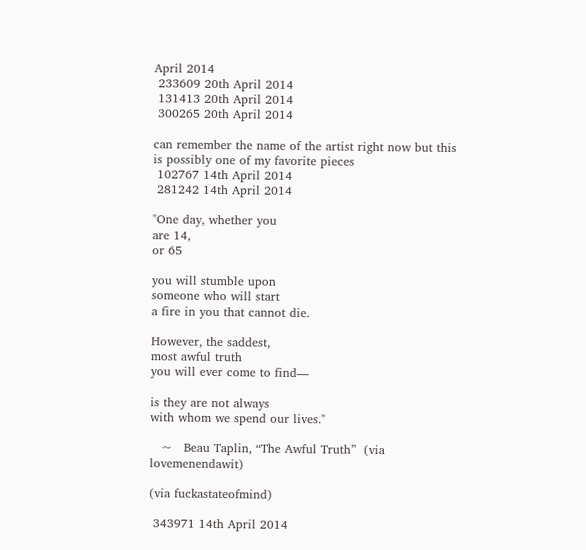April 2014
 233609 20th April 2014
 131413 20th April 2014
 300265 20th April 2014

can remember the name of the artist right now but this is possibly one of my favorite pieces
 102767 14th April 2014
 281242 14th April 2014

"One day, whether you
are 14,
or 65

you will stumble upon
someone who will start
a fire in you that cannot die.

However, the saddest,
most awful truth
you will ever come to find––

is they are not always
with whom we spend our lives."

   ~   Beau Taplin, “The Awful Truth”  (via lovemenendawit)

(via fuckastateofmind)

 343971 14th April 2014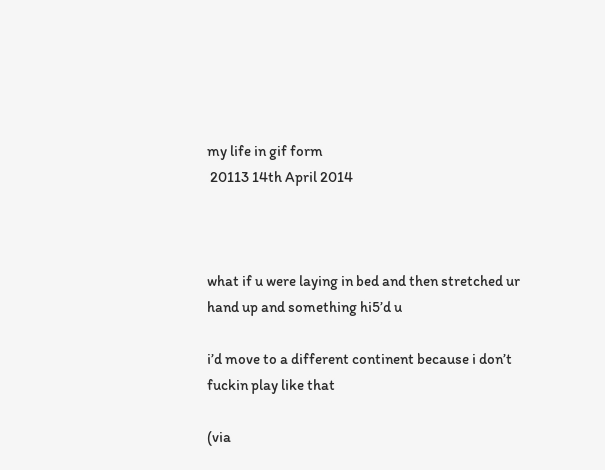my life in gif form
 20113 14th April 2014



what if u were laying in bed and then stretched ur hand up and something hi5’d u

i’d move to a different continent because i don’t fuckin play like that

(via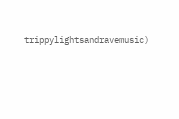trippylightsandravemusic)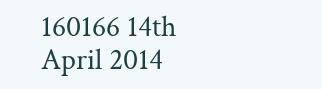160166 14th April 2014